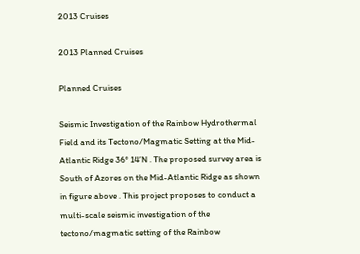2013 Cruises

2013 Planned Cruises

Planned Cruises

Seismic Investigation of the Rainbow Hydrothermal Field and its Tectono/Magmatic Setting at the Mid-Atlantic Ridge 36° 14’N . The proposed survey area is South of Azores on the Mid-Atlantic Ridge as shown in figure above . This project proposes to conduct a multi-scale seismic investigation of the tectono/magmatic setting of the Rainbow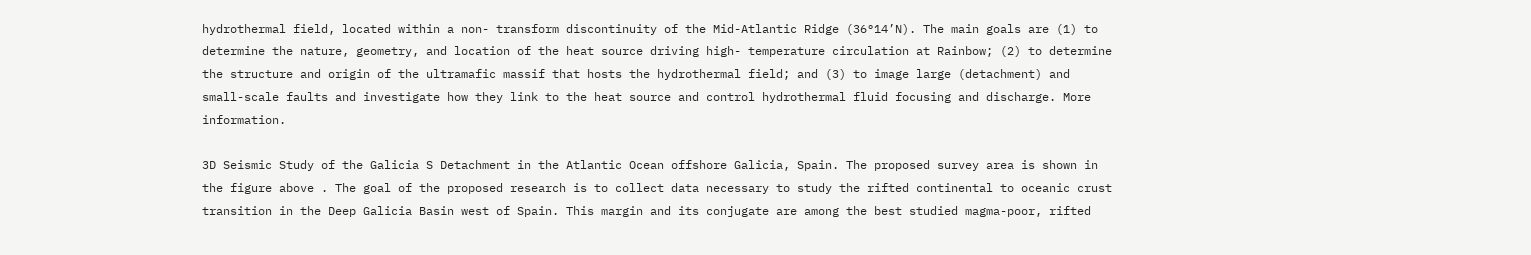hydrothermal field, located within a non- transform discontinuity of the Mid-Atlantic Ridge (36°14’N). The main goals are (1) to determine the nature, geometry, and location of the heat source driving high- temperature circulation at Rainbow; (2) to determine the structure and origin of the ultramafic massif that hosts the hydrothermal field; and (3) to image large (detachment) and small-scale faults and investigate how they link to the heat source and control hydrothermal fluid focusing and discharge. More information.

3D Seismic Study of the Galicia S Detachment in the Atlantic Ocean offshore Galicia, Spain. The proposed survey area is shown in the figure above . The goal of the proposed research is to collect data necessary to study the rifted continental to oceanic crust transition in the Deep Galicia Basin west of Spain. This margin and its conjugate are among the best studied magma-poor, rifted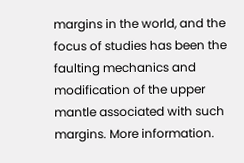margins in the world, and the focus of studies has been the faulting mechanics and modification of the upper mantle associated with such margins. More information.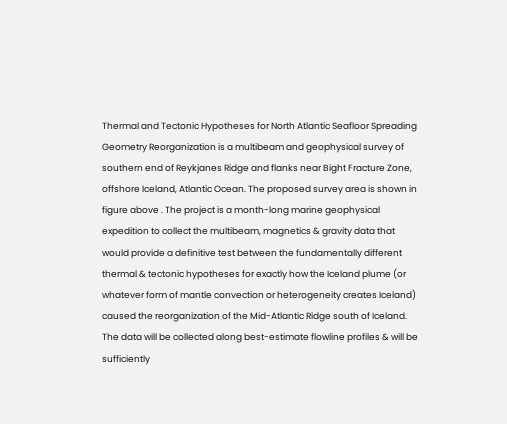Thermal and Tectonic Hypotheses for North Atlantic Seafloor Spreading Geometry Reorganization is a multibeam and geophysical survey of southern end of Reykjanes Ridge and flanks near Bight Fracture Zone, offshore Iceland, Atlantic Ocean. The proposed survey area is shown in figure above . The project is a month-long marine geophysical expedition to collect the multibeam, magnetics & gravity data that would provide a definitive test between the fundamentally different thermal & tectonic hypotheses for exactly how the Iceland plume (or whatever form of mantle convection or heterogeneity creates Iceland) caused the reorganization of the Mid-Atlantic Ridge south of Iceland. The data will be collected along best-estimate flowline profiles & will be sufficiently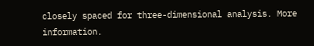closely spaced for three-dimensional analysis. More information.